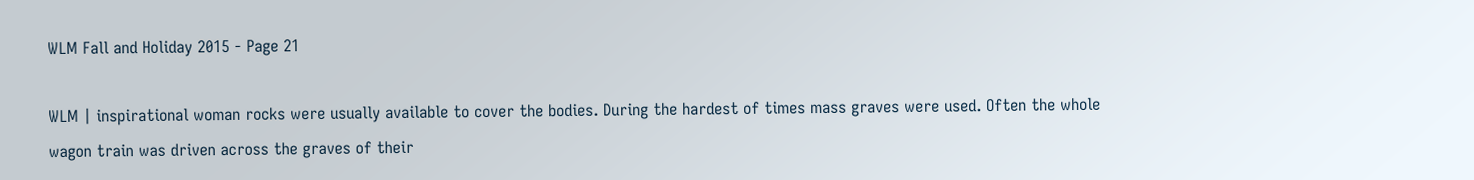WLM Fall and Holiday 2015 - Page 21

WLM | inspirational woman rocks were usually available to cover the bodies. During the hardest of times mass graves were used. Often the whole wagon train was driven across the graves of their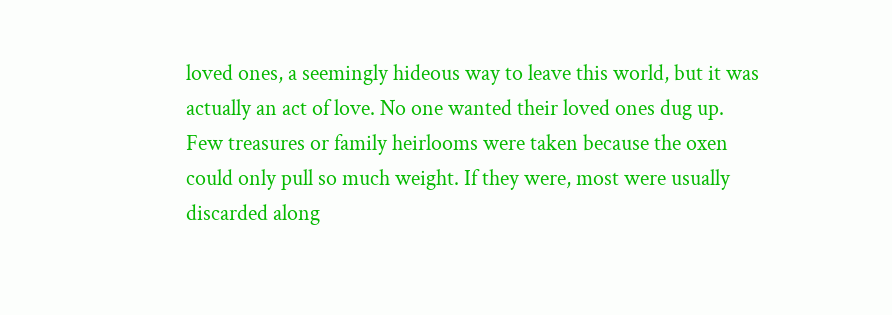loved ones, a seemingly hideous way to leave this world, but it was actually an act of love. No one wanted their loved ones dug up. Few treasures or family heirlooms were taken because the oxen could only pull so much weight. If they were, most were usually discarded along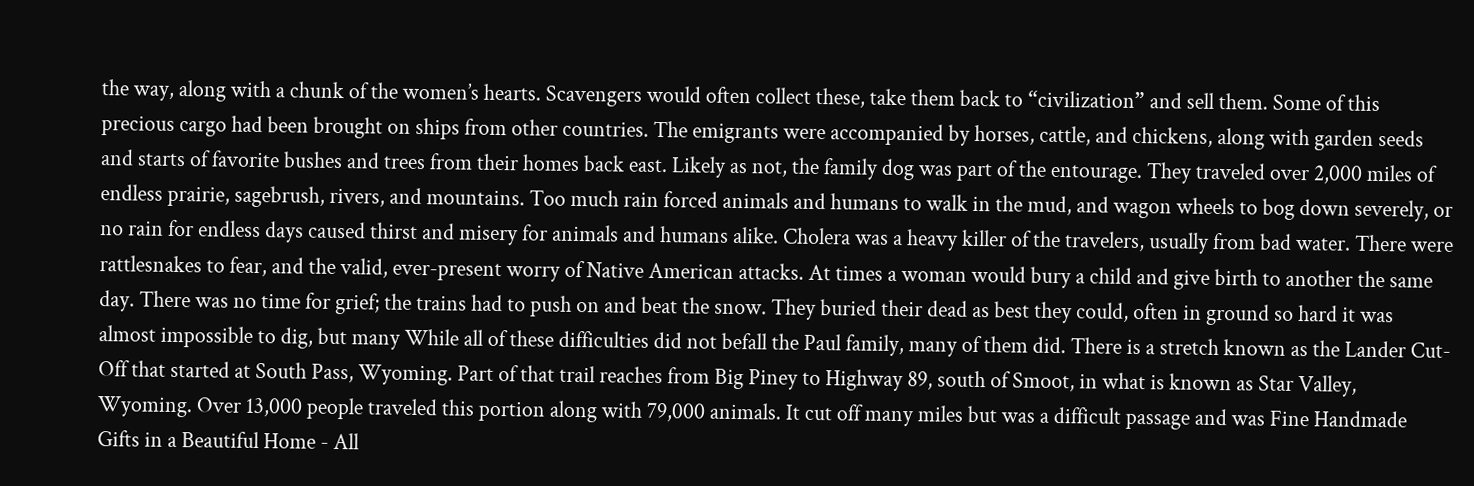the way, along with a chunk of the women’s hearts. Scavengers would often collect these, take them back to “civilization” and sell them. Some of this precious cargo had been brought on ships from other countries. The emigrants were accompanied by horses, cattle, and chickens, along with garden seeds and starts of favorite bushes and trees from their homes back east. Likely as not, the family dog was part of the entourage. They traveled over 2,000 miles of endless prairie, sagebrush, rivers, and mountains. Too much rain forced animals and humans to walk in the mud, and wagon wheels to bog down severely, or no rain for endless days caused thirst and misery for animals and humans alike. Cholera was a heavy killer of the travelers, usually from bad water. There were rattlesnakes to fear, and the valid, ever-present worry of Native American attacks. At times a woman would bury a child and give birth to another the same day. There was no time for grief; the trains had to push on and beat the snow. They buried their dead as best they could, often in ground so hard it was almost impossible to dig, but many While all of these difficulties did not befall the Paul family, many of them did. There is a stretch known as the Lander Cut-Off that started at South Pass, Wyoming. Part of that trail reaches from Big Piney to Highway 89, south of Smoot, in what is known as Star Valley, Wyoming. Over 13,000 people traveled this portion along with 79,000 animals. It cut off many miles but was a difficult passage and was Fine Handmade Gifts in a Beautiful Home - All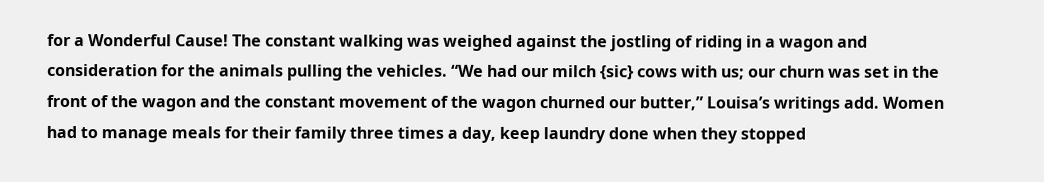for a Wonderful Cause! The constant walking was weighed against the jostling of riding in a wagon and consideration for the animals pulling the vehicles. “We had our milch {sic} cows with us; our churn was set in the front of the wagon and the constant movement of the wagon churned our butter,” Louisa’s writings add. Women had to manage meals for their family three times a day, keep laundry done when they stopped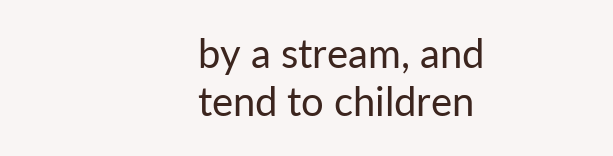by a stream, and tend to children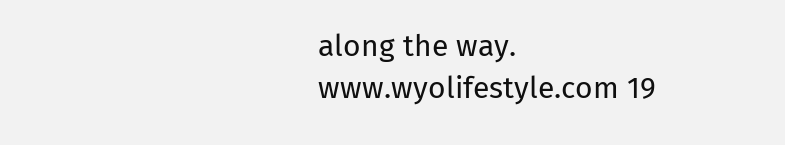along the way. www.wyolifestyle.com 19